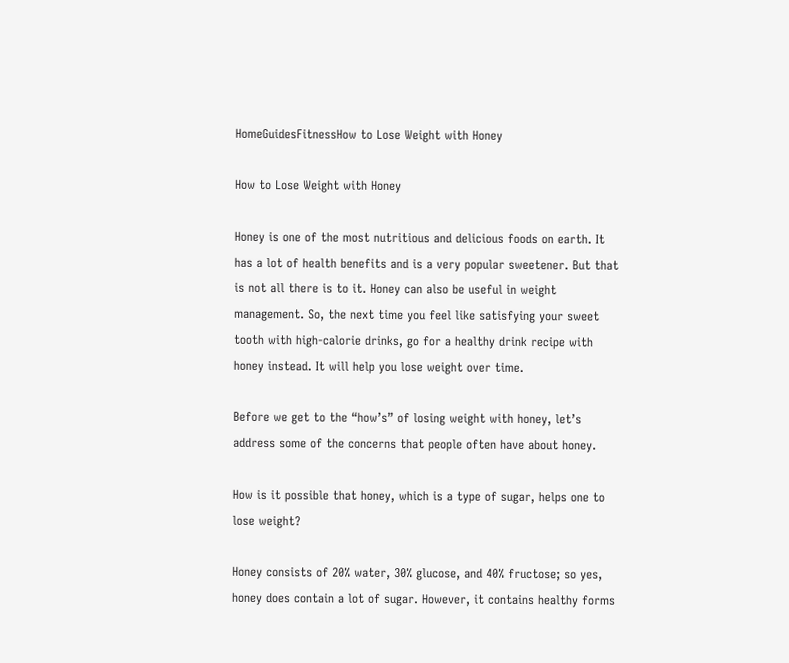HomeGuidesFitnessHow to Lose Weight with Honey

How to Lose Weight with Honey

Honey is one of the most nutritious and delicious foods on earth. It has a lot of health benefits and is a very popular sweetener. But that is not all there is to it. Honey can also be useful in weight management. So, the next time you feel like satisfying your sweet tooth with high-calorie drinks, go for a healthy drink recipe with honey instead. It will help you lose weight over time.

Before we get to the “how’s” of losing weight with honey, let’s address some of the concerns that people often have about honey.

How is it possible that honey, which is a type of sugar, helps one to lose weight?

Honey consists of 20% water, 30% glucose, and 40% fructose; so yes, honey does contain a lot of sugar. However, it contains healthy forms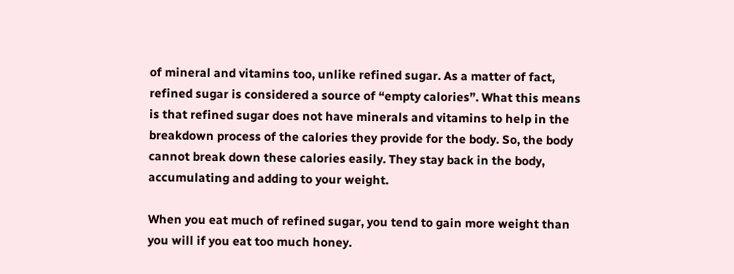of mineral and vitamins too, unlike refined sugar. As a matter of fact, refined sugar is considered a source of “empty calories”. What this means is that refined sugar does not have minerals and vitamins to help in the breakdown process of the calories they provide for the body. So, the body cannot break down these calories easily. They stay back in the body, accumulating and adding to your weight.

When you eat much of refined sugar, you tend to gain more weight than you will if you eat too much honey.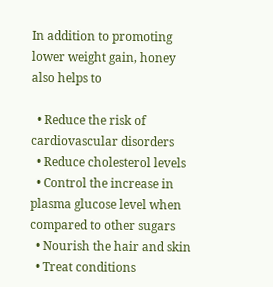In addition to promoting lower weight gain, honey also helps to

  • Reduce the risk of cardiovascular disorders
  • Reduce cholesterol levels
  • Control the increase in plasma glucose level when compared to other sugars
  • Nourish the hair and skin
  • Treat conditions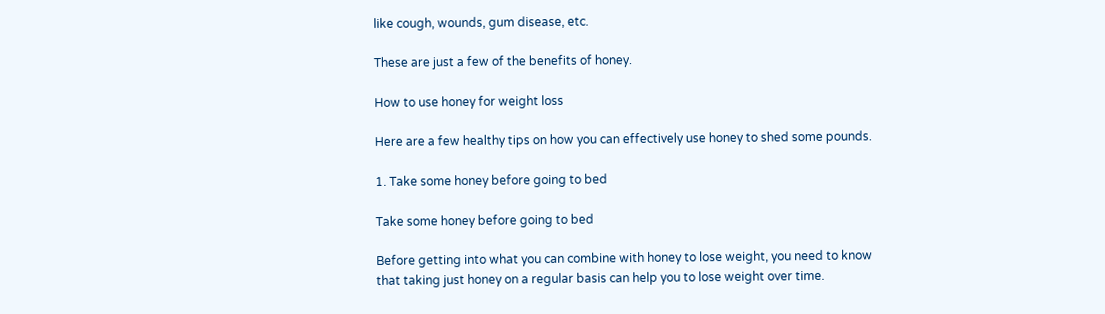like cough, wounds, gum disease, etc.

These are just a few of the benefits of honey.

How to use honey for weight loss

Here are a few healthy tips on how you can effectively use honey to shed some pounds.

1. Take some honey before going to bed

Take some honey before going to bed

Before getting into what you can combine with honey to lose weight, you need to know that taking just honey on a regular basis can help you to lose weight over time.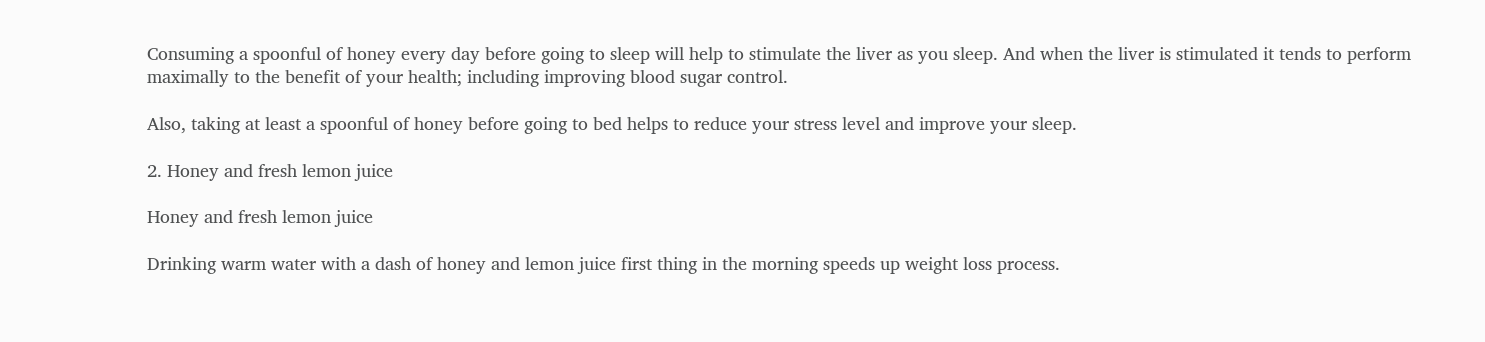Consuming a spoonful of honey every day before going to sleep will help to stimulate the liver as you sleep. And when the liver is stimulated it tends to perform maximally to the benefit of your health; including improving blood sugar control.

Also, taking at least a spoonful of honey before going to bed helps to reduce your stress level and improve your sleep.

2. Honey and fresh lemon juice

Honey and fresh lemon juice

Drinking warm water with a dash of honey and lemon juice first thing in the morning speeds up weight loss process.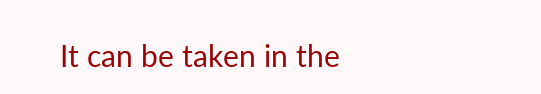It can be taken in the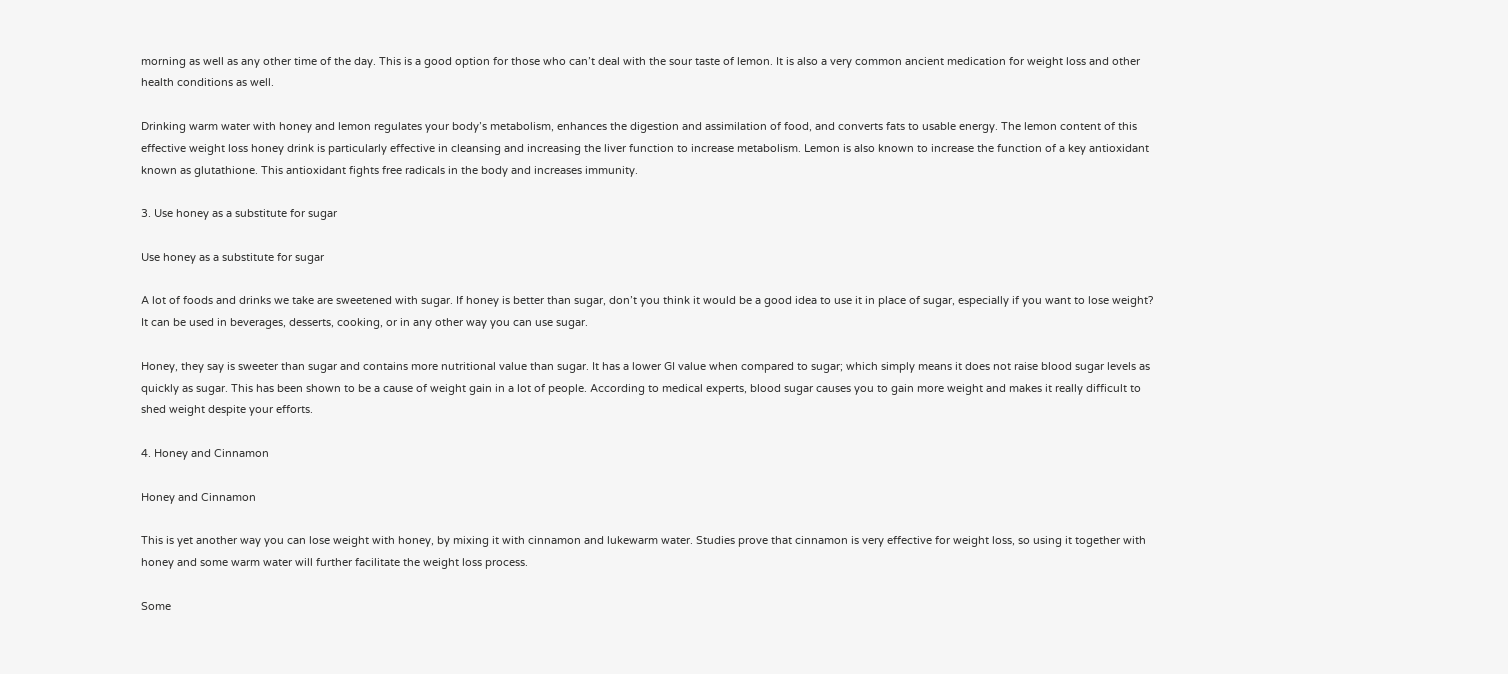morning as well as any other time of the day. This is a good option for those who can’t deal with the sour taste of lemon. It is also a very common ancient medication for weight loss and other health conditions as well.

Drinking warm water with honey and lemon regulates your body’s metabolism, enhances the digestion and assimilation of food, and converts fats to usable energy. The lemon content of this effective weight loss honey drink is particularly effective in cleansing and increasing the liver function to increase metabolism. Lemon is also known to increase the function of a key antioxidant known as glutathione. This antioxidant fights free radicals in the body and increases immunity.

3. Use honey as a substitute for sugar

Use honey as a substitute for sugar

A lot of foods and drinks we take are sweetened with sugar. If honey is better than sugar, don’t you think it would be a good idea to use it in place of sugar, especially if you want to lose weight? It can be used in beverages, desserts, cooking, or in any other way you can use sugar.

Honey, they say is sweeter than sugar and contains more nutritional value than sugar. It has a lower GI value when compared to sugar; which simply means it does not raise blood sugar levels as quickly as sugar. This has been shown to be a cause of weight gain in a lot of people. According to medical experts, blood sugar causes you to gain more weight and makes it really difficult to shed weight despite your efforts.

4. Honey and Cinnamon

Honey and Cinnamon

This is yet another way you can lose weight with honey, by mixing it with cinnamon and lukewarm water. Studies prove that cinnamon is very effective for weight loss, so using it together with honey and some warm water will further facilitate the weight loss process.

Some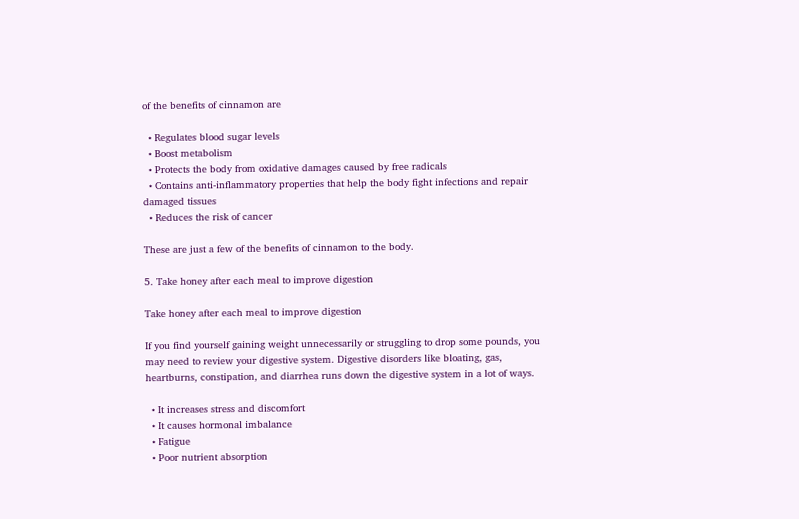of the benefits of cinnamon are

  • Regulates blood sugar levels
  • Boost metabolism
  • Protects the body from oxidative damages caused by free radicals
  • Contains anti-inflammatory properties that help the body fight infections and repair damaged tissues
  • Reduces the risk of cancer

These are just a few of the benefits of cinnamon to the body.

5. Take honey after each meal to improve digestion

Take honey after each meal to improve digestion

If you find yourself gaining weight unnecessarily or struggling to drop some pounds, you may need to review your digestive system. Digestive disorders like bloating, gas, heartburns, constipation, and diarrhea runs down the digestive system in a lot of ways.

  • It increases stress and discomfort
  • It causes hormonal imbalance
  • Fatigue
  • Poor nutrient absorption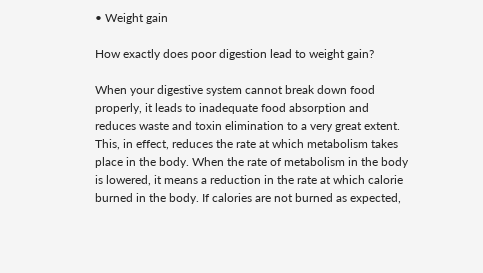• Weight gain

How exactly does poor digestion lead to weight gain?

When your digestive system cannot break down food properly, it leads to inadequate food absorption and reduces waste and toxin elimination to a very great extent. This, in effect, reduces the rate at which metabolism takes place in the body. When the rate of metabolism in the body is lowered, it means a reduction in the rate at which calorie burned in the body. If calories are not burned as expected,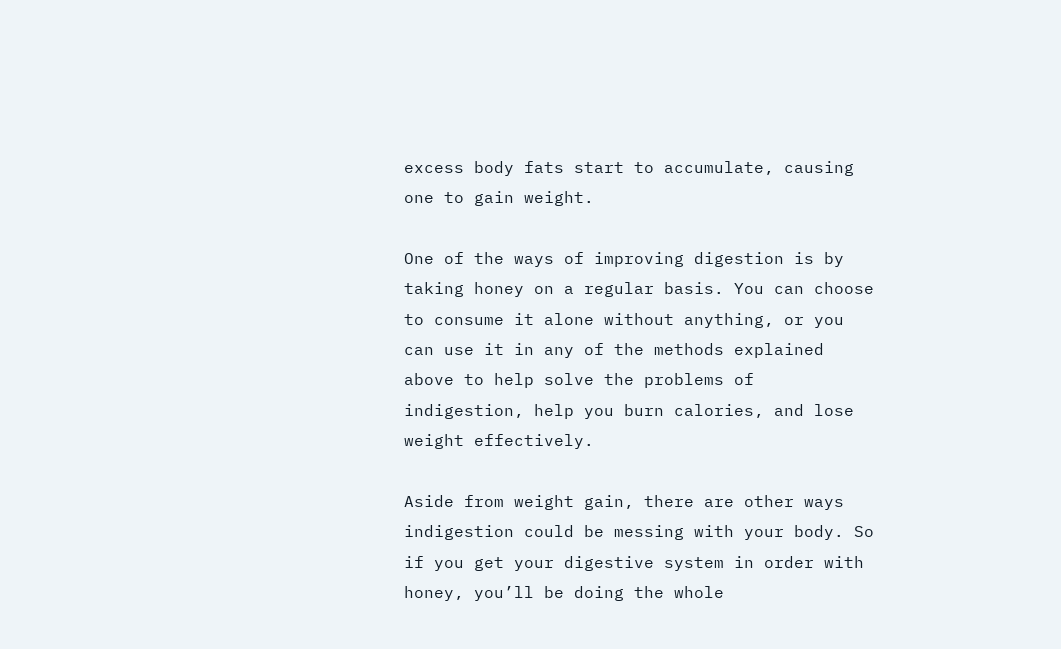excess body fats start to accumulate, causing one to gain weight.

One of the ways of improving digestion is by taking honey on a regular basis. You can choose to consume it alone without anything, or you can use it in any of the methods explained above to help solve the problems of indigestion, help you burn calories, and lose weight effectively.

Aside from weight gain, there are other ways indigestion could be messing with your body. So if you get your digestive system in order with honey, you’ll be doing the whole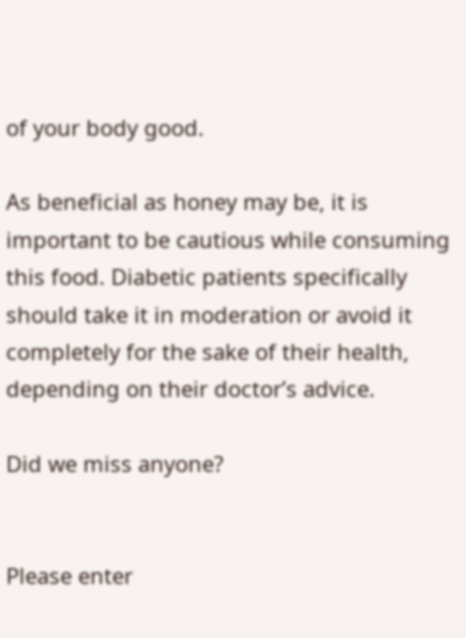of your body good.

As beneficial as honey may be, it is important to be cautious while consuming this food. Diabetic patients specifically should take it in moderation or avoid it completely for the sake of their health, depending on their doctor’s advice.

Did we miss anyone?


Please enter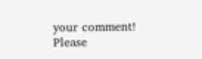your comment!
Please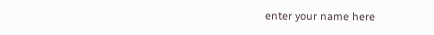enter your name here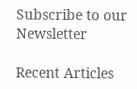Subscribe to our Newsletter

Recent Articles